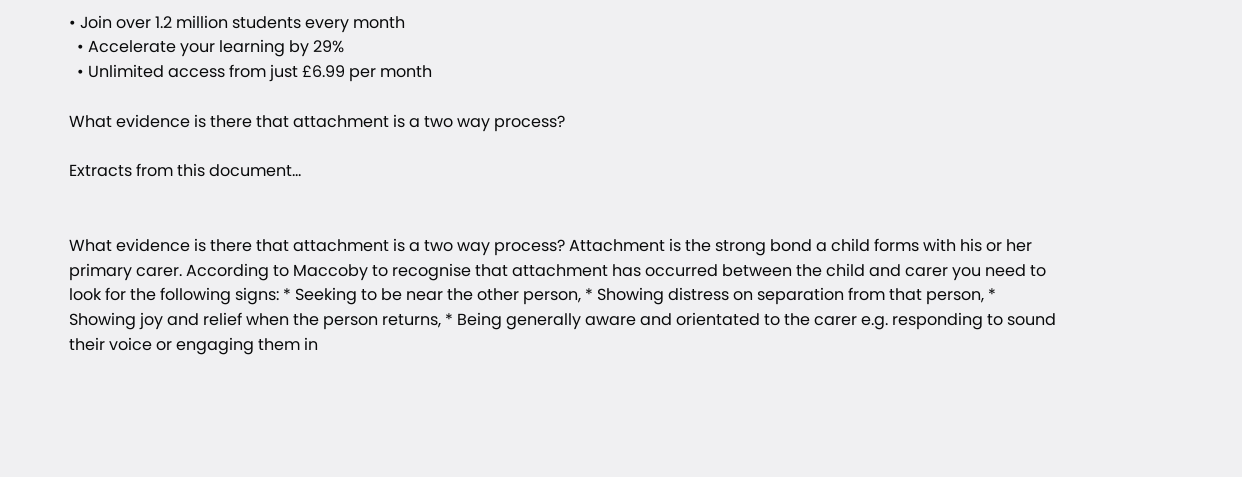• Join over 1.2 million students every month
  • Accelerate your learning by 29%
  • Unlimited access from just £6.99 per month

What evidence is there that attachment is a two way process?

Extracts from this document...


What evidence is there that attachment is a two way process? Attachment is the strong bond a child forms with his or her primary carer. According to Maccoby to recognise that attachment has occurred between the child and carer you need to look for the following signs: * Seeking to be near the other person, * Showing distress on separation from that person, * Showing joy and relief when the person returns, * Being generally aware and orientated to the carer e.g. responding to sound their voice or engaging them in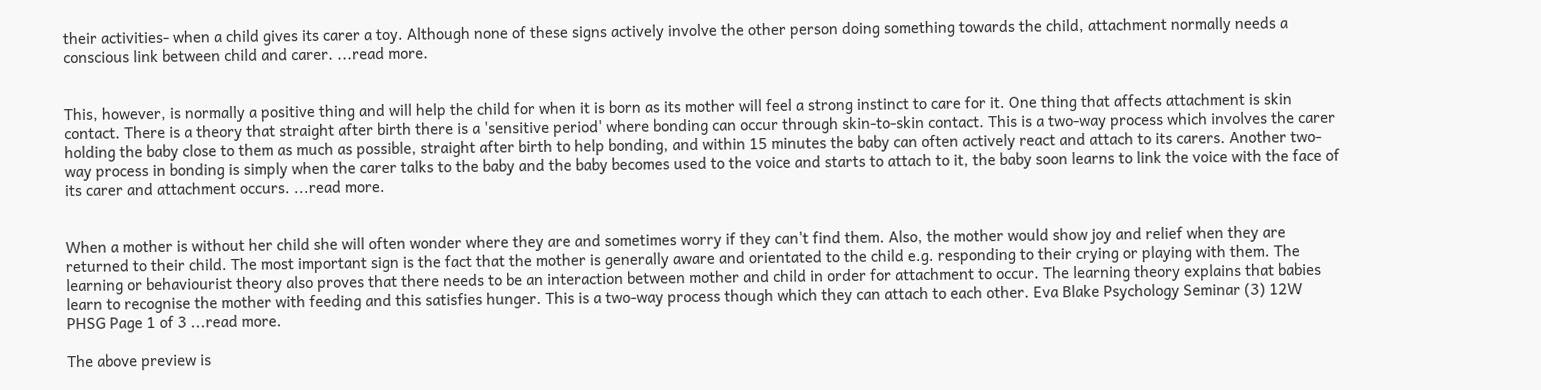their activities- when a child gives its carer a toy. Although none of these signs actively involve the other person doing something towards the child, attachment normally needs a conscious link between child and carer. ...read more.


This, however, is normally a positive thing and will help the child for when it is born as its mother will feel a strong instinct to care for it. One thing that affects attachment is skin contact. There is a theory that straight after birth there is a 'sensitive period' where bonding can occur through skin-to-skin contact. This is a two-way process which involves the carer holding the baby close to them as much as possible, straight after birth to help bonding, and within 15 minutes the baby can often actively react and attach to its carers. Another two-way process in bonding is simply when the carer talks to the baby and the baby becomes used to the voice and starts to attach to it, the baby soon learns to link the voice with the face of its carer and attachment occurs. ...read more.


When a mother is without her child she will often wonder where they are and sometimes worry if they can't find them. Also, the mother would show joy and relief when they are returned to their child. The most important sign is the fact that the mother is generally aware and orientated to the child e.g. responding to their crying or playing with them. The learning or behaviourist theory also proves that there needs to be an interaction between mother and child in order for attachment to occur. The learning theory explains that babies learn to recognise the mother with feeding and this satisfies hunger. This is a two-way process though which they can attach to each other. Eva Blake Psychology Seminar (3) 12W PHSG Page 1 of 3 ...read more.

The above preview is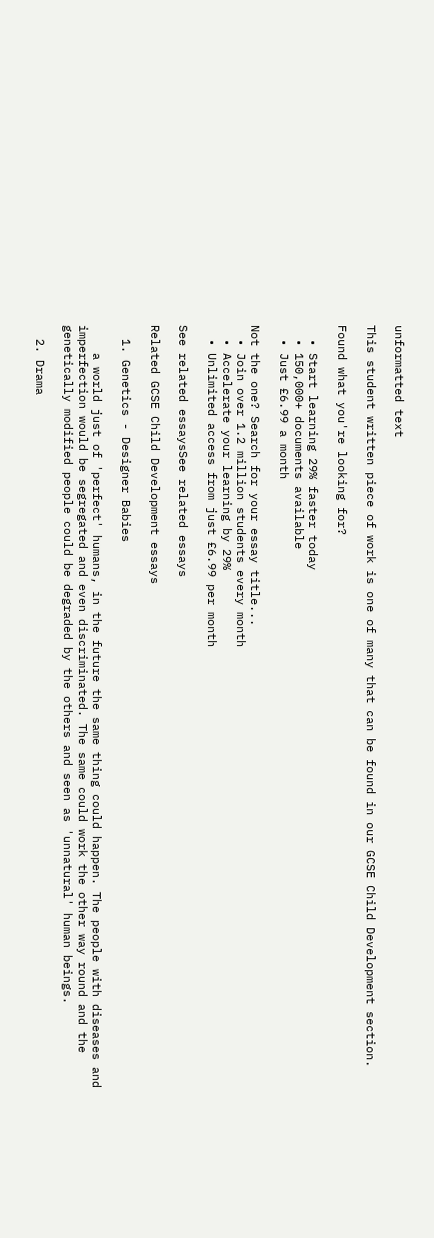unformatted text

This student written piece of work is one of many that can be found in our GCSE Child Development section.

Found what you're looking for?

  • Start learning 29% faster today
  • 150,000+ documents available
  • Just £6.99 a month

Not the one? Search for your essay title...
  • Join over 1.2 million students every month
  • Accelerate your learning by 29%
  • Unlimited access from just £6.99 per month

See related essaysSee related essays

Related GCSE Child Development essays

  1. Genetics - Designer Babies

    a world just of 'perfect' humans, in the future the same thing could happen. The people with diseases and imperfection would be segregated and even discriminated. The same could work the other way round and the genetically modified people could be degraded by the others and seen as 'unnatural' human beings.

  2. Drama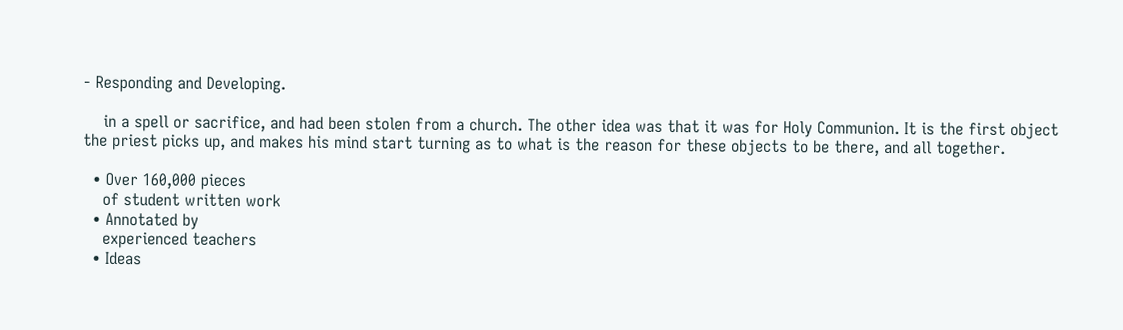- Responding and Developing.

    in a spell or sacrifice, and had been stolen from a church. The other idea was that it was for Holy Communion. It is the first object the priest picks up, and makes his mind start turning as to what is the reason for these objects to be there, and all together.

  • Over 160,000 pieces
    of student written work
  • Annotated by
    experienced teachers
  • Ideas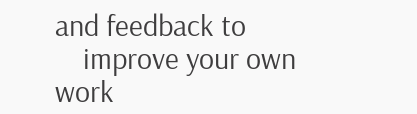and feedback to
    improve your own work